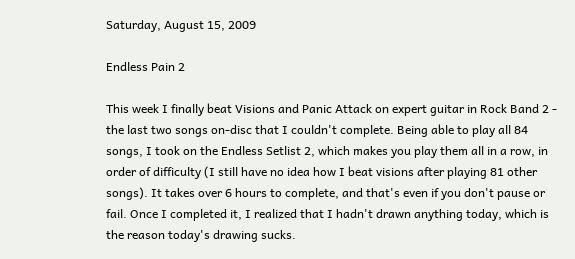Saturday, August 15, 2009

Endless Pain 2

This week I finally beat Visions and Panic Attack on expert guitar in Rock Band 2 - the last two songs on-disc that I couldn't complete. Being able to play all 84 songs, I took on the Endless Setlist 2, which makes you play them all in a row, in order of difficulty (I still have no idea how I beat visions after playing 81 other songs). It takes over 6 hours to complete, and that's even if you don't pause or fail. Once I completed it, I realized that I hadn't drawn anything today, which is the reason today's drawing sucks.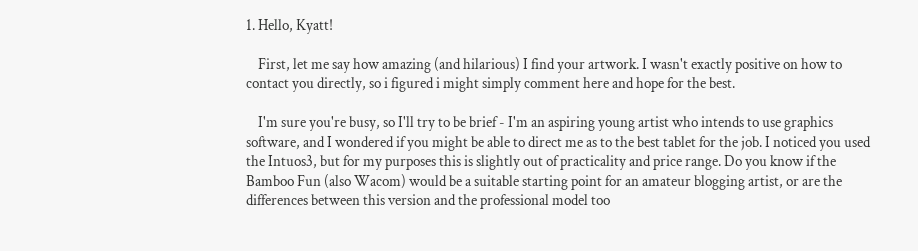1. Hello, Kyatt!

    First, let me say how amazing (and hilarious) I find your artwork. I wasn't exactly positive on how to contact you directly, so i figured i might simply comment here and hope for the best.

    I'm sure you're busy, so I'll try to be brief - I'm an aspiring young artist who intends to use graphics software, and I wondered if you might be able to direct me as to the best tablet for the job. I noticed you used the Intuos3, but for my purposes this is slightly out of practicality and price range. Do you know if the Bamboo Fun (also Wacom) would be a suitable starting point for an amateur blogging artist, or are the differences between this version and the professional model too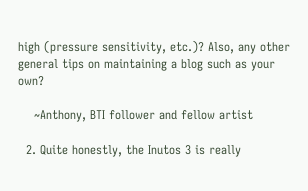high (pressure sensitivity, etc.)? Also, any other general tips on maintaining a blog such as your own?

    ~Anthony, BTI follower and fellow artist

  2. Quite honestly, the Inutos 3 is really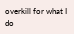overkill for what I do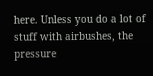here. Unless you do a lot of stuff with airbushes, the pressure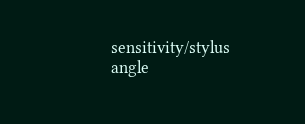sensitivity/stylus angle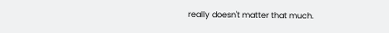really doesn't matter that much.